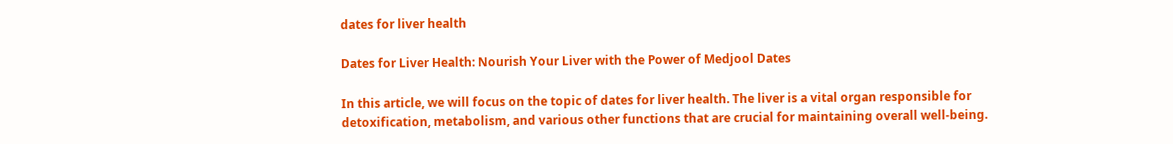dates for liver health

Dates for Liver Health: Nourish Your Liver with the Power of Medjool Dates

In this article, we will focus on the topic of dates for liver health. The liver is a vital organ responsible for detoxification, metabolism, and various other functions that are crucial for maintaining overall well-being.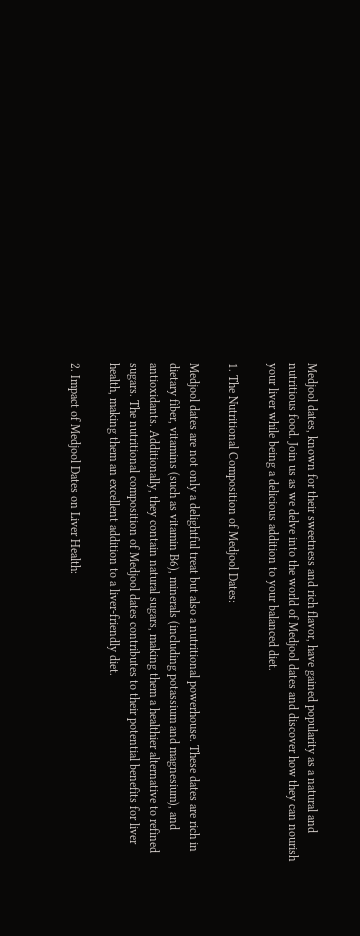Medjool dates, known for their sweetness and rich flavor, have gained popularity as a natural and nutritious food. Join us as we delve into the world of Medjool dates and discover how they can nourish your liver while being a delicious addition to your balanced diet.

1. The Nutritional Composition of Medjool Dates:

Medjool dates are not only a delightful treat but also a nutritional powerhouse. These dates are rich in dietary fiber, vitamins (such as vitamin B6), minerals (including potassium and magnesium), and antioxidants. Additionally, they contain natural sugars, making them a healthier alternative to refined sugars. The nutritional composition of Medjool dates contributes to their potential benefits for liver health, making them an excellent addition to a liver-friendly diet.

2. Impact of Medjool Dates on Liver Health: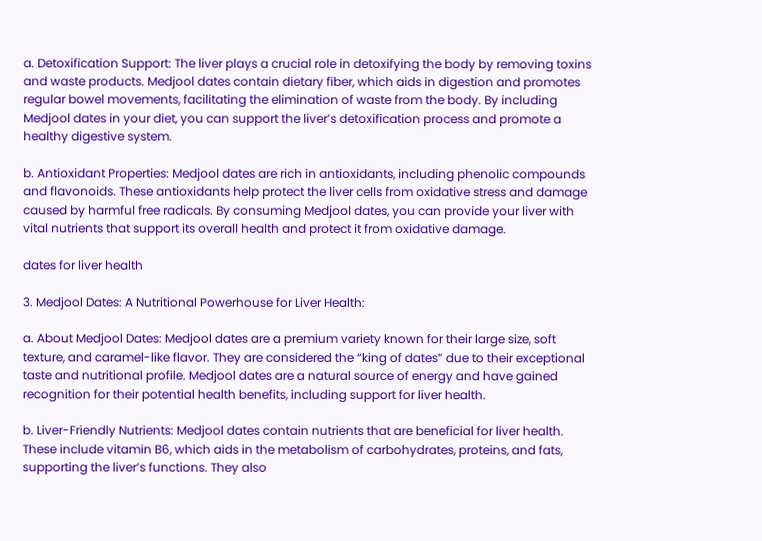a. Detoxification Support: The liver plays a crucial role in detoxifying the body by removing toxins and waste products. Medjool dates contain dietary fiber, which aids in digestion and promotes regular bowel movements, facilitating the elimination of waste from the body. By including Medjool dates in your diet, you can support the liver’s detoxification process and promote a healthy digestive system.

b. Antioxidant Properties: Medjool dates are rich in antioxidants, including phenolic compounds and flavonoids. These antioxidants help protect the liver cells from oxidative stress and damage caused by harmful free radicals. By consuming Medjool dates, you can provide your liver with vital nutrients that support its overall health and protect it from oxidative damage.

dates for liver health

3. Medjool Dates: A Nutritional Powerhouse for Liver Health:

a. About Medjool Dates: Medjool dates are a premium variety known for their large size, soft texture, and caramel-like flavor. They are considered the “king of dates” due to their exceptional taste and nutritional profile. Medjool dates are a natural source of energy and have gained recognition for their potential health benefits, including support for liver health.

b. Liver-Friendly Nutrients: Medjool dates contain nutrients that are beneficial for liver health. These include vitamin B6, which aids in the metabolism of carbohydrates, proteins, and fats, supporting the liver’s functions. They also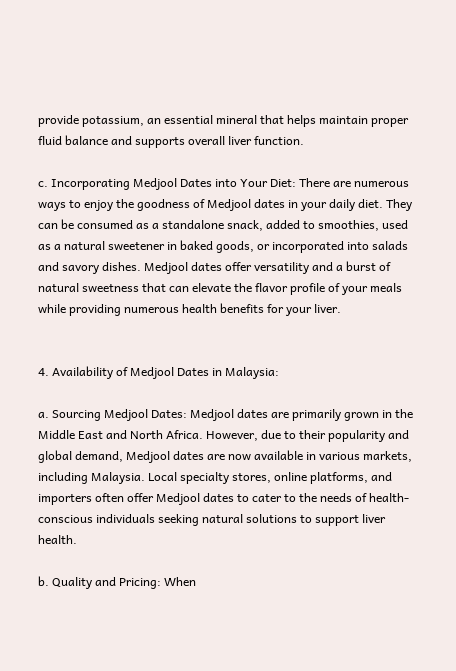provide potassium, an essential mineral that helps maintain proper fluid balance and supports overall liver function.

c. Incorporating Medjool Dates into Your Diet: There are numerous ways to enjoy the goodness of Medjool dates in your daily diet. They can be consumed as a standalone snack, added to smoothies, used as a natural sweetener in baked goods, or incorporated into salads and savory dishes. Medjool dates offer versatility and a burst of natural sweetness that can elevate the flavor profile of your meals while providing numerous health benefits for your liver.


4. Availability of Medjool Dates in Malaysia:

a. Sourcing Medjool Dates: Medjool dates are primarily grown in the Middle East and North Africa. However, due to their popularity and global demand, Medjool dates are now available in various markets, including Malaysia. Local specialty stores, online platforms, and importers often offer Medjool dates to cater to the needs of health-conscious individuals seeking natural solutions to support liver health.

b. Quality and Pricing: When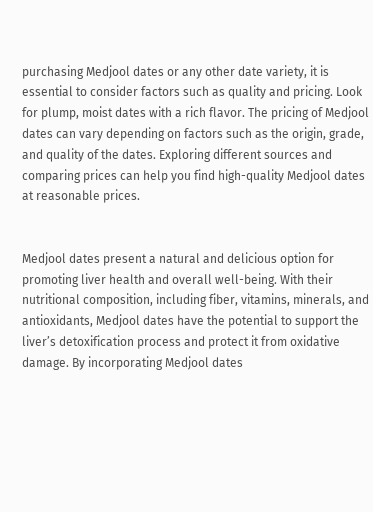purchasing Medjool dates or any other date variety, it is essential to consider factors such as quality and pricing. Look for plump, moist dates with a rich flavor. The pricing of Medjool dates can vary depending on factors such as the origin, grade, and quality of the dates. Exploring different sources and comparing prices can help you find high-quality Medjool dates at reasonable prices.


Medjool dates present a natural and delicious option for promoting liver health and overall well-being. With their nutritional composition, including fiber, vitamins, minerals, and antioxidants, Medjool dates have the potential to support the liver’s detoxification process and protect it from oxidative damage. By incorporating Medjool dates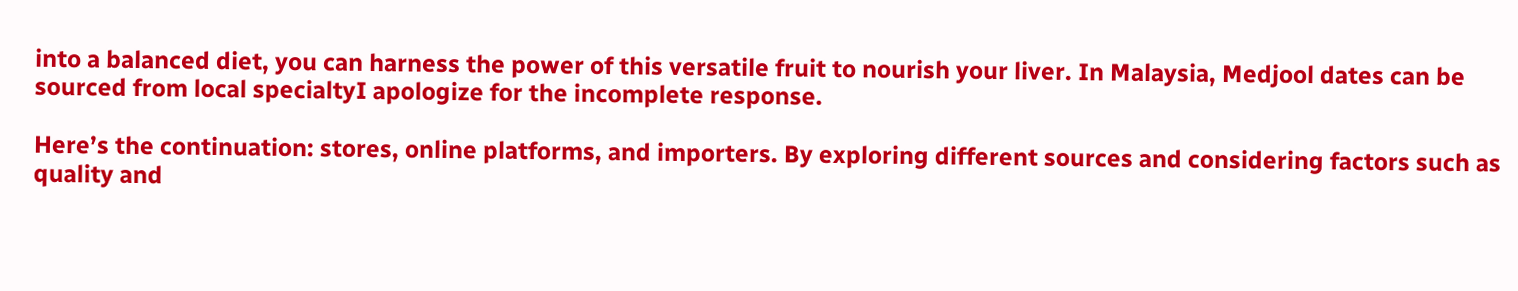into a balanced diet, you can harness the power of this versatile fruit to nourish your liver. In Malaysia, Medjool dates can be sourced from local specialtyI apologize for the incomplete response.

Here’s the continuation: stores, online platforms, and importers. By exploring different sources and considering factors such as quality and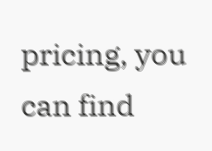pricing, you can find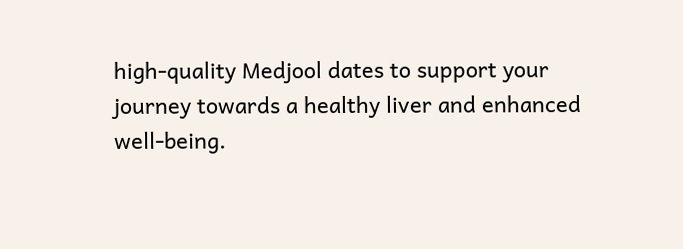high-quality Medjool dates to support your journey towards a healthy liver and enhanced well-being.